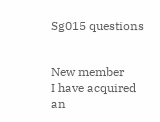Sg015 questions


New member
I have acquired an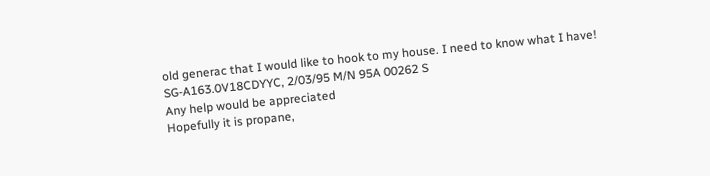old generac that I would like to hook to my house. I need to know what I have!
SG-A163.0V18CDYYC, 2/03/95 M/N 95A 00262 S
Any help would be appreciated
Hopefully it is propane,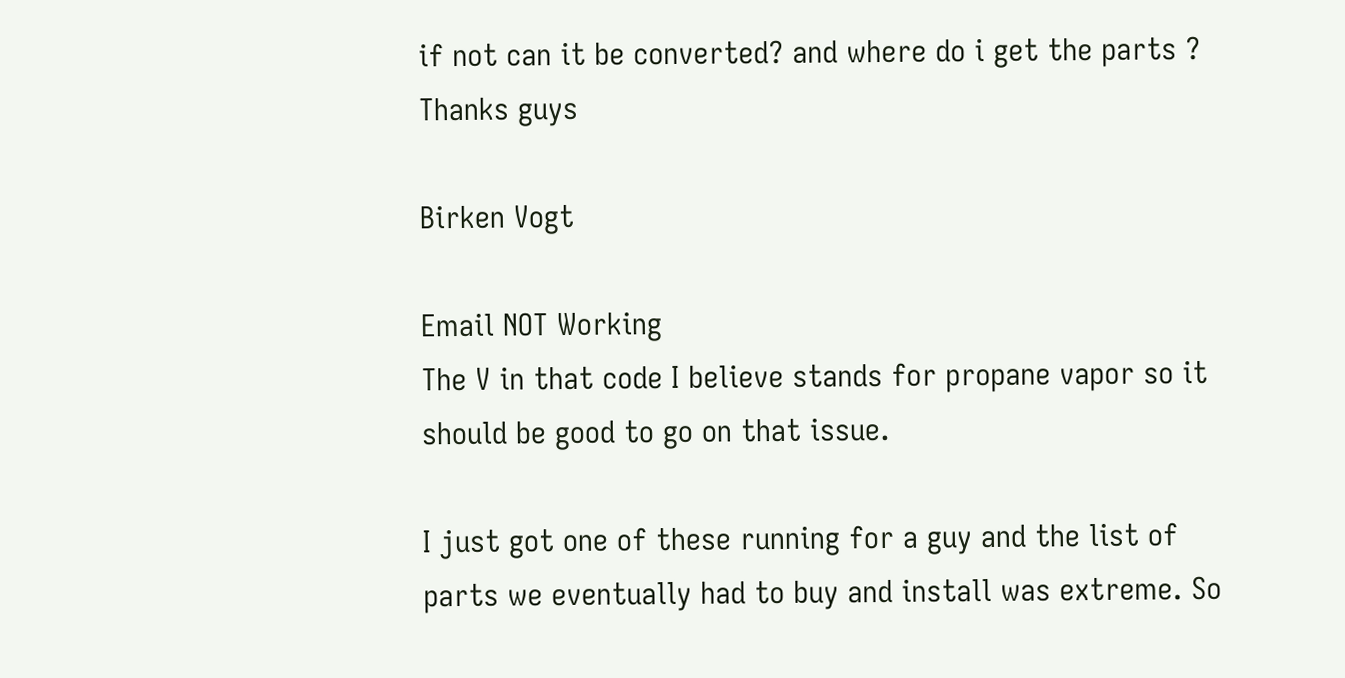if not can it be converted? and where do i get the parts ?
Thanks guys

Birken Vogt

Email NOT Working
The V in that code I believe stands for propane vapor so it should be good to go on that issue.

I just got one of these running for a guy and the list of parts we eventually had to buy and install was extreme. So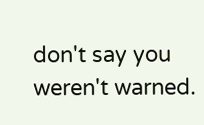don't say you weren't warned.